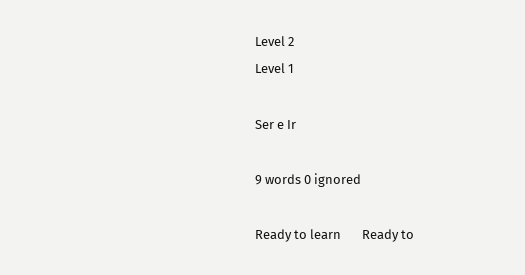Level 2
Level 1

Ser e Ir

9 words 0 ignored

Ready to learn       Ready to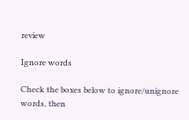review

Ignore words

Check the boxes below to ignore/unignore words, then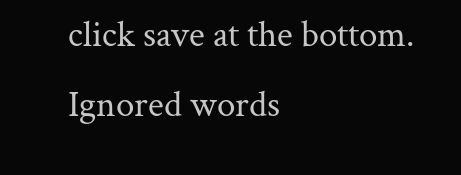click save at the bottom. Ignored words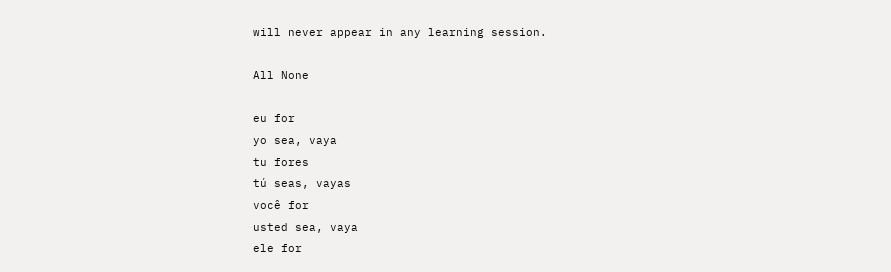will never appear in any learning session.

All None

eu for
yo sea, vaya
tu fores
tú seas, vayas
você for
usted sea, vaya
ele for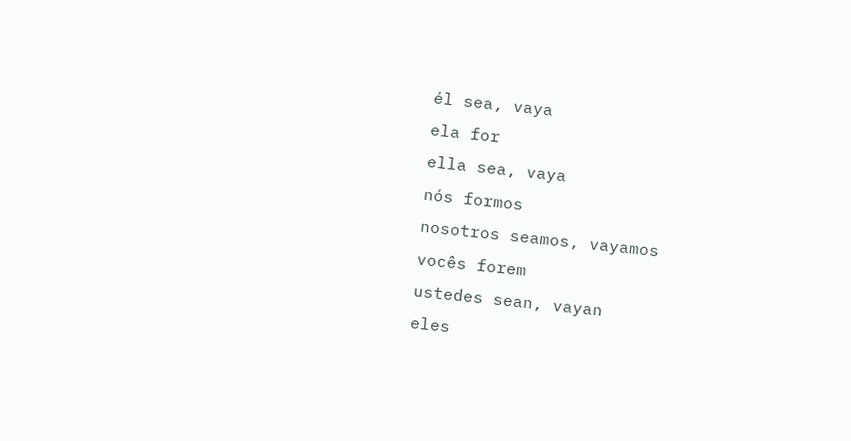él sea, vaya
ela for
ella sea, vaya
nós formos
nosotros seamos, vayamos
vocês forem
ustedes sean, vayan
eles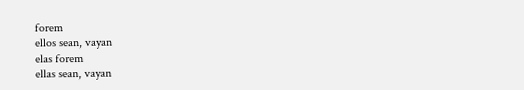forem
ellos sean, vayan
elas forem
ellas sean, vayan